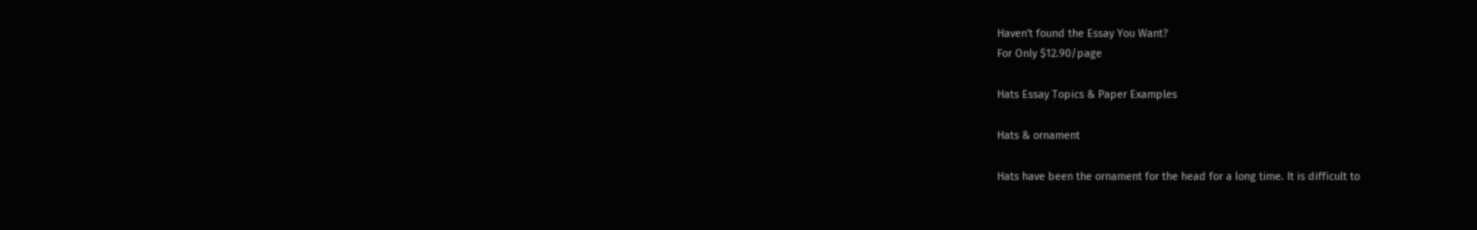Haven't found the Essay You Want?
For Only $12.90/page

Hats Essay Topics & Paper Examples

Hats & ornament

Hats have been the ornament for the head for a long time. It is difficult to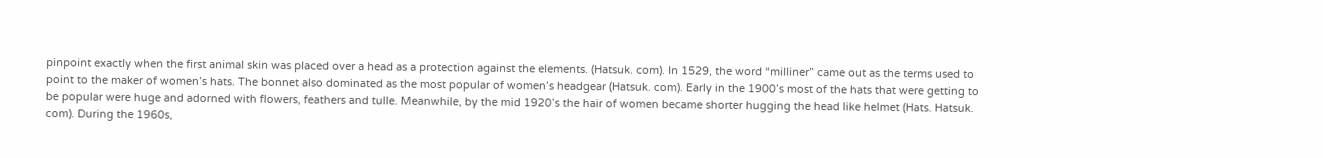pinpoint exactly when the first animal skin was placed over a head as a protection against the elements. (Hatsuk. com). In 1529, the word “milliner” came out as the terms used to point to the maker of women’s hats. The bonnet also dominated as the most popular of women’s headgear (Hatsuk. com). Early in the 1900’s most of the hats that were getting to be popular were huge and adorned with flowers, feathers and tulle. Meanwhile, by the mid 1920’s the hair of women became shorter hugging the head like helmet (Hats. Hatsuk. com). During the 1960s,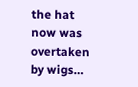the hat now was overtaken by wigs…